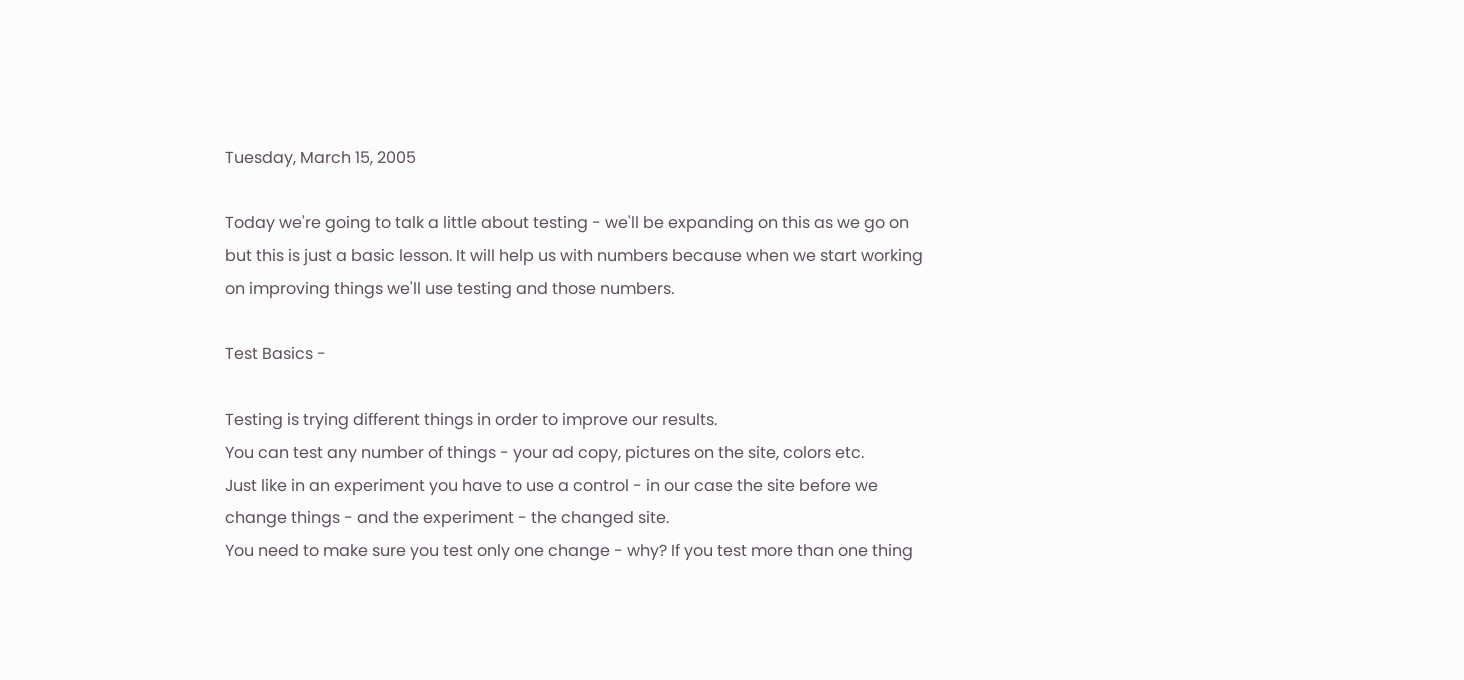Tuesday, March 15, 2005

Today we're going to talk a little about testing - we'll be expanding on this as we go on but this is just a basic lesson. It will help us with numbers because when we start working on improving things we'll use testing and those numbers.

Test Basics -

Testing is trying different things in order to improve our results.
You can test any number of things - your ad copy, pictures on the site, colors etc.
Just like in an experiment you have to use a control - in our case the site before we change things - and the experiment - the changed site.
You need to make sure you test only one change - why? If you test more than one thing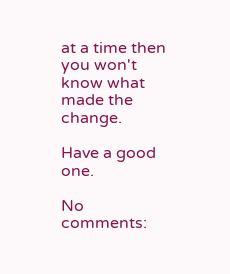at a time then you won't know what made the change.

Have a good one.

No comments: